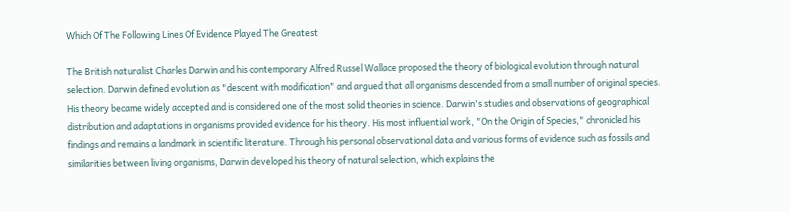Which Of The Following Lines Of Evidence Played The Greatest

The British naturalist Charles Darwin and his contemporary Alfred Russel Wallace proposed the theory of biological evolution through natural selection. Darwin defined evolution as "descent with modification" and argued that all organisms descended from a small number of original species. His theory became widely accepted and is considered one of the most solid theories in science. Darwin's studies and observations of geographical distribution and adaptations in organisms provided evidence for his theory. His most influential work, "On the Origin of Species," chronicled his findings and remains a landmark in scientific literature. Through his personal observational data and various forms of evidence such as fossils and similarities between living organisms, Darwin developed his theory of natural selection, which explains the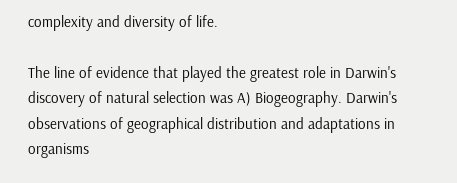complexity and diversity of life.

The line of evidence that played the greatest role in Darwin's discovery of natural selection was A) Biogeography. Darwin's observations of geographical distribution and adaptations in organisms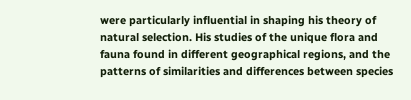were particularly influential in shaping his theory of natural selection. His studies of the unique flora and fauna found in different geographical regions, and the patterns of similarities and differences between species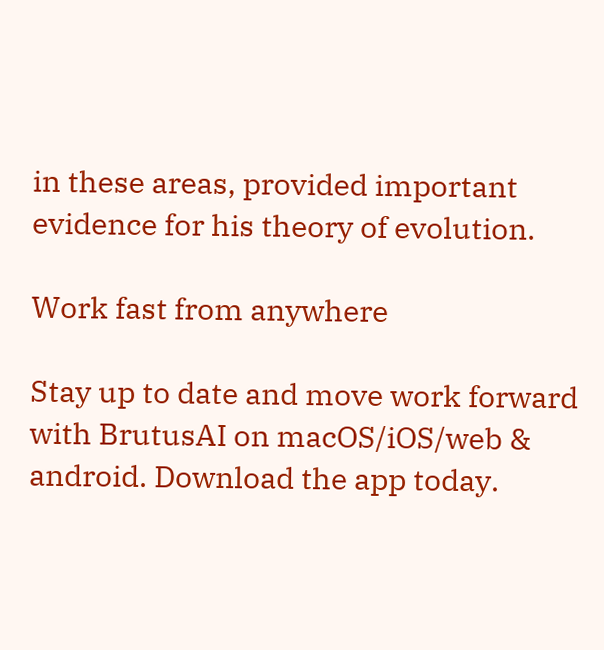in these areas, provided important evidence for his theory of evolution.

Work fast from anywhere

Stay up to date and move work forward with BrutusAI on macOS/iOS/web & android. Download the app today.